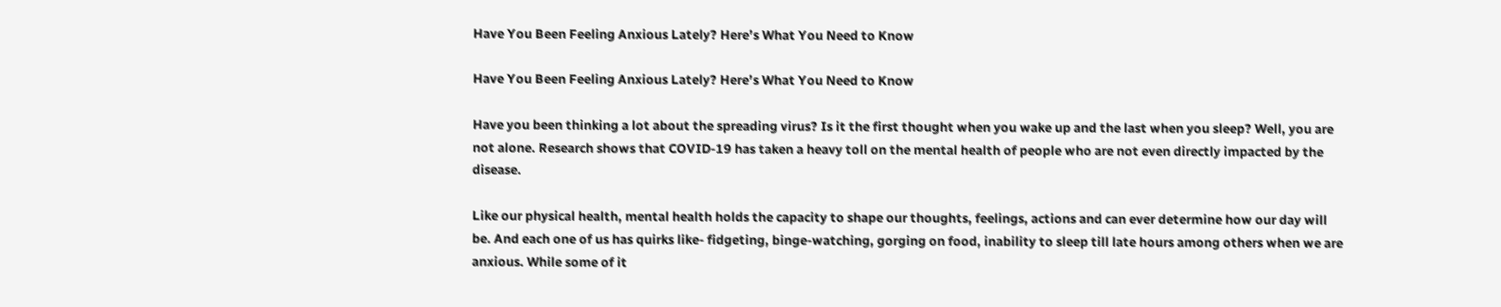Have You Been Feeling Anxious Lately? Here’s What You Need to Know

Have You Been Feeling Anxious Lately? Here’s What You Need to Know

Have you been thinking a lot about the spreading virus? Is it the first thought when you wake up and the last when you sleep? Well, you are not alone. Research shows that COVID-19 has taken a heavy toll on the mental health of people who are not even directly impacted by the disease.

Like our physical health, mental health holds the capacity to shape our thoughts, feelings, actions and can ever determine how our day will be. And each one of us has quirks like- fidgeting, binge-watching, gorging on food, inability to sleep till late hours among others when we are anxious. While some of it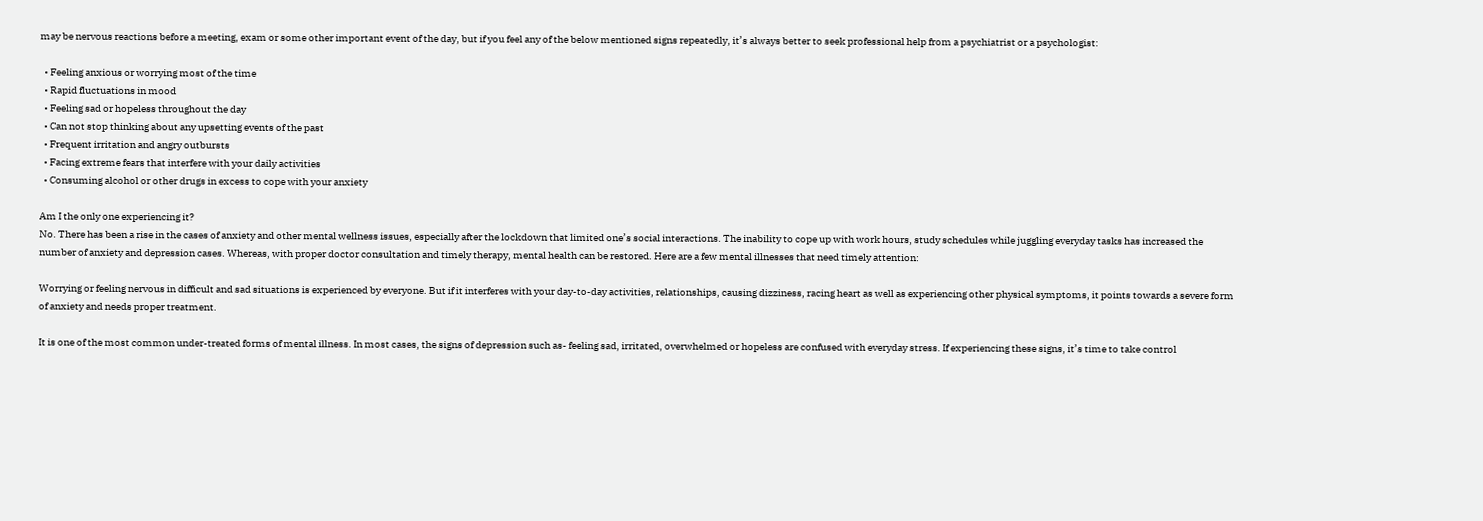may be nervous reactions before a meeting, exam or some other important event of the day, but if you feel any of the below mentioned signs repeatedly, it’s always better to seek professional help from a psychiatrist or a psychologist:

  • Feeling anxious or worrying most of the time
  • Rapid fluctuations in mood
  • Feeling sad or hopeless throughout the day
  • Can not stop thinking about any upsetting events of the past
  • Frequent irritation and angry outbursts
  • Facing extreme fears that interfere with your daily activities
  • Consuming alcohol or other drugs in excess to cope with your anxiety

Am I the only one experiencing it?
No. There has been a rise in the cases of anxiety and other mental wellness issues, especially after the lockdown that limited one’s social interactions. The inability to cope up with work hours, study schedules while juggling everyday tasks has increased the number of anxiety and depression cases. Whereas, with proper doctor consultation and timely therapy, mental health can be restored. Here are a few mental illnesses that need timely attention:

Worrying or feeling nervous in difficult and sad situations is experienced by everyone. But if it interferes with your day-to-day activities, relationships, causing dizziness, racing heart as well as experiencing other physical symptoms, it points towards a severe form of anxiety and needs proper treatment.

It is one of the most common under-treated forms of mental illness. In most cases, the signs of depression such as- feeling sad, irritated, overwhelmed or hopeless are confused with everyday stress. If experiencing these signs, it’s time to take control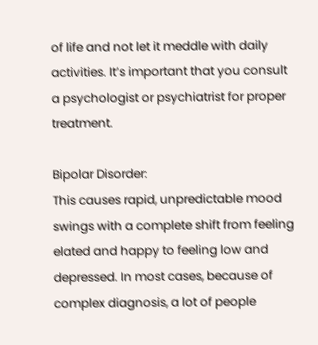of life and not let it meddle with daily activities. It’s important that you consult a psychologist or psychiatrist for proper treatment.

Bipolar Disorder:
This causes rapid, unpredictable mood swings with a complete shift from feeling elated and happy to feeling low and depressed. In most cases, because of complex diagnosis, a lot of people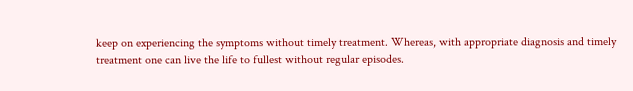keep on experiencing the symptoms without timely treatment. Whereas, with appropriate diagnosis and timely treatment one can live the life to fullest without regular episodes.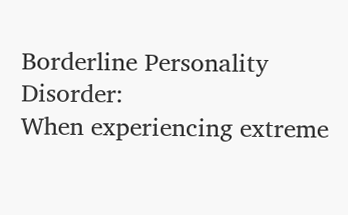Borderline Personality Disorder:
When experiencing extreme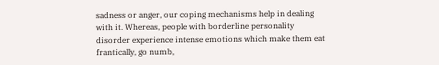sadness or anger, our coping mechanisms help in dealing with it. Whereas, people with borderline personality disorder experience intense emotions which make them eat frantically, go numb,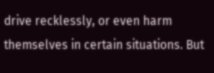drive recklessly, or even harm themselves in certain situations. But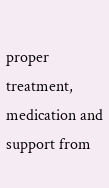proper treatment, medication and support from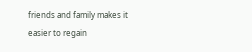friends and family makes it easier to regain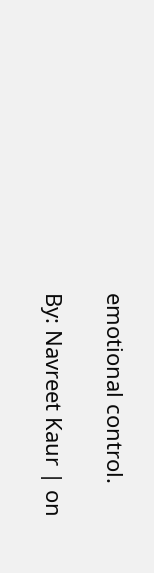emotional control.

By: Navreet Kaur | on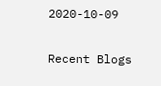2020-10-09

Recent Blogs